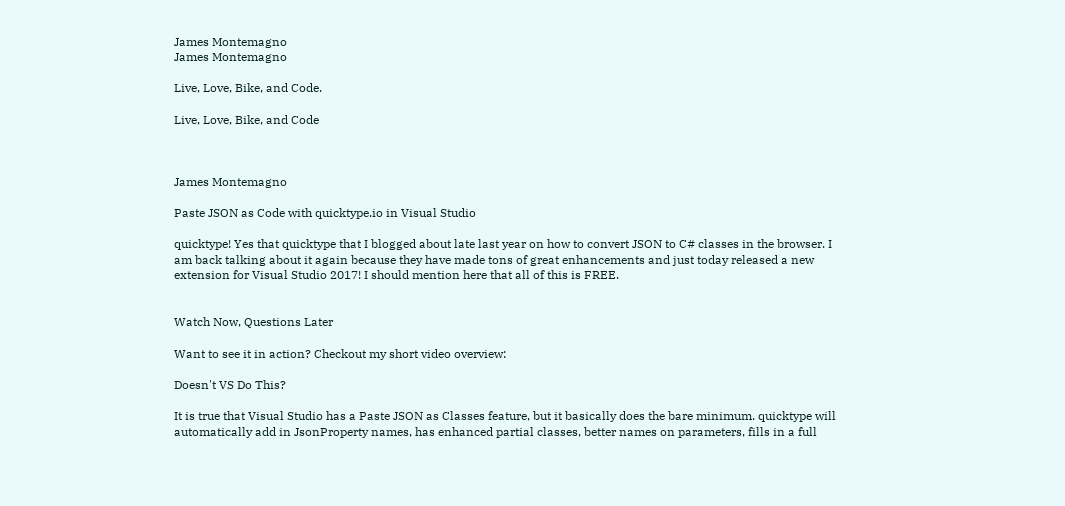James Montemagno
James Montemagno

Live, Love, Bike, and Code.

Live, Love, Bike, and Code



James Montemagno

Paste JSON as Code with quicktype.io in Visual Studio

quicktype! Yes that quicktype that I blogged about late last year on how to convert JSON to C# classes in the browser. I am back talking about it again because they have made tons of great enhancements and just today released a new extension for Visual Studio 2017! I should mention here that all of this is FREE.


Watch Now, Questions Later

Want to see it in action? Checkout my short video overview:

Doesn't VS Do This?

It is true that Visual Studio has a Paste JSON as Classes feature, but it basically does the bare minimum. quicktype will automatically add in JsonProperty names, has enhanced partial classes, better names on parameters, fills in a full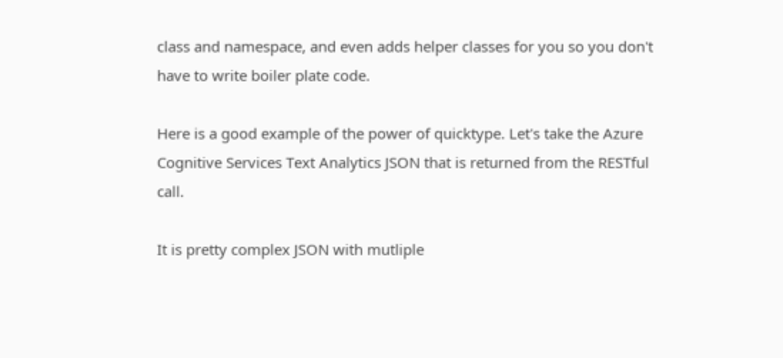class and namespace, and even adds helper classes for you so you don't have to write boiler plate code.

Here is a good example of the power of quicktype. Let's take the Azure Cognitive Services Text Analytics JSON that is returned from the RESTful call.

It is pretty complex JSON with mutliple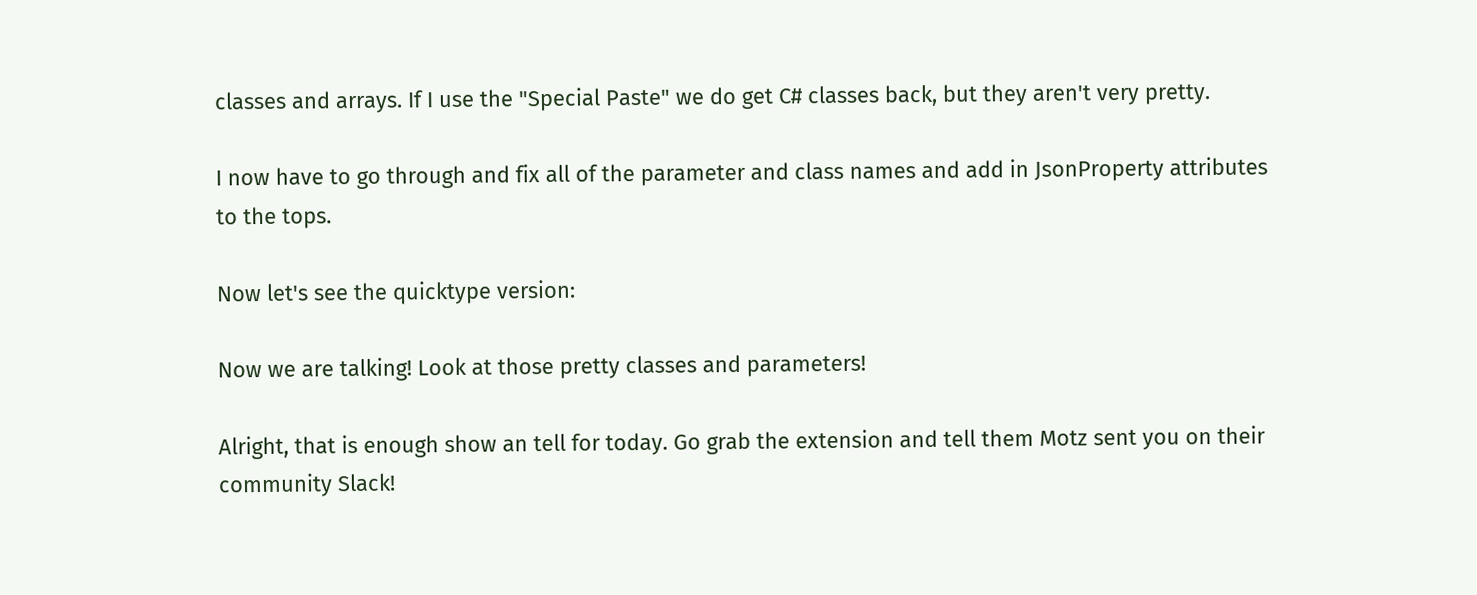classes and arrays. If I use the "Special Paste" we do get C# classes back, but they aren't very pretty.

I now have to go through and fix all of the parameter and class names and add in JsonProperty attributes to the tops.

Now let's see the quicktype version:

Now we are talking! Look at those pretty classes and parameters!

Alright, that is enough show an tell for today. Go grab the extension and tell them Motz sent you on their community Slack!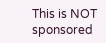This is NOT sponsored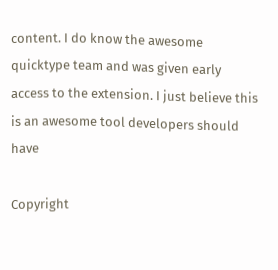content. I do know the awesome quicktype team and was given early access to the extension. I just believe this is an awesome tool developers should have

Copyright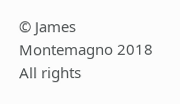© James Montemagno 2018 All rights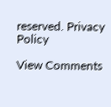reserved. Privacy Policy

View Comments